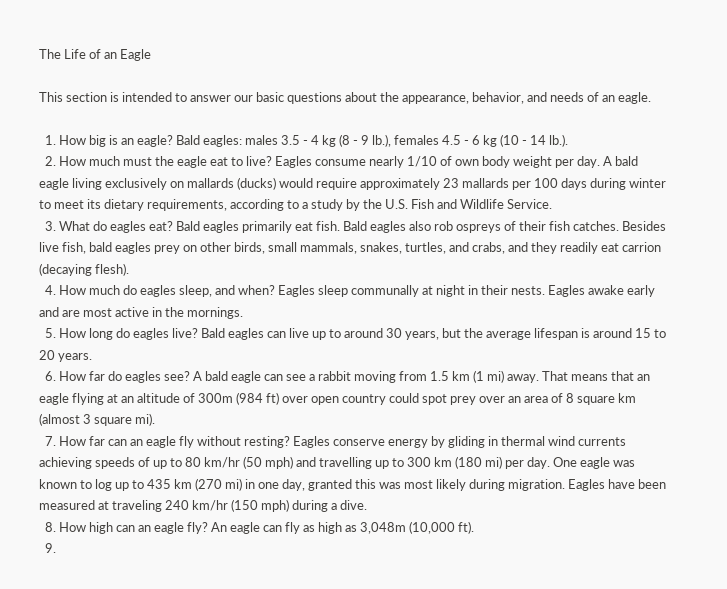The Life of an Eagle

This section is intended to answer our basic questions about the appearance, behavior, and needs of an eagle.

  1. How big is an eagle? Bald eagles: males 3.5 - 4 kg (8 - 9 lb.), females 4.5 - 6 kg (10 - 14 lb.).
  2. How much must the eagle eat to live? Eagles consume nearly 1/10 of own body weight per day. A bald eagle living exclusively on mallards (ducks) would require approximately 23 mallards per 100 days during winter to meet its dietary requirements, according to a study by the U.S. Fish and Wildlife Service.
  3. What do eagles eat? Bald eagles primarily eat fish. Bald eagles also rob ospreys of their fish catches. Besides live fish, bald eagles prey on other birds, small mammals, snakes, turtles, and crabs, and they readily eat carrion (decaying flesh).
  4. How much do eagles sleep, and when? Eagles sleep communally at night in their nests. Eagles awake early and are most active in the mornings.
  5. How long do eagles live? Bald eagles can live up to around 30 years, but the average lifespan is around 15 to 20 years.
  6. How far do eagles see? A bald eagle can see a rabbit moving from 1.5 km (1 mi) away. That means that an eagle flying at an altitude of 300m (984 ft) over open country could spot prey over an area of 8 square km (almost 3 square mi).
  7. How far can an eagle fly without resting? Eagles conserve energy by gliding in thermal wind currents achieving speeds of up to 80 km/hr (50 mph) and travelling up to 300 km (180 mi) per day. One eagle was known to log up to 435 km (270 mi) in one day, granted this was most likely during migration. Eagles have been measured at traveling 240 km/hr (150 mph) during a dive.
  8. How high can an eagle fly? An eagle can fly as high as 3,048m (10,000 ft).
  9.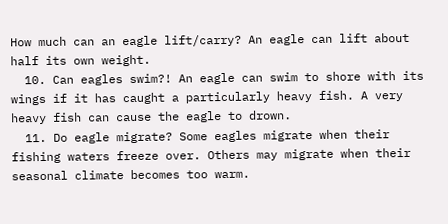How much can an eagle lift/carry? An eagle can lift about half its own weight.
  10. Can eagles swim?! An eagle can swim to shore with its wings if it has caught a particularly heavy fish. A very heavy fish can cause the eagle to drown.
  11. Do eagle migrate? Some eagles migrate when their fishing waters freeze over. Others may migrate when their seasonal climate becomes too warm.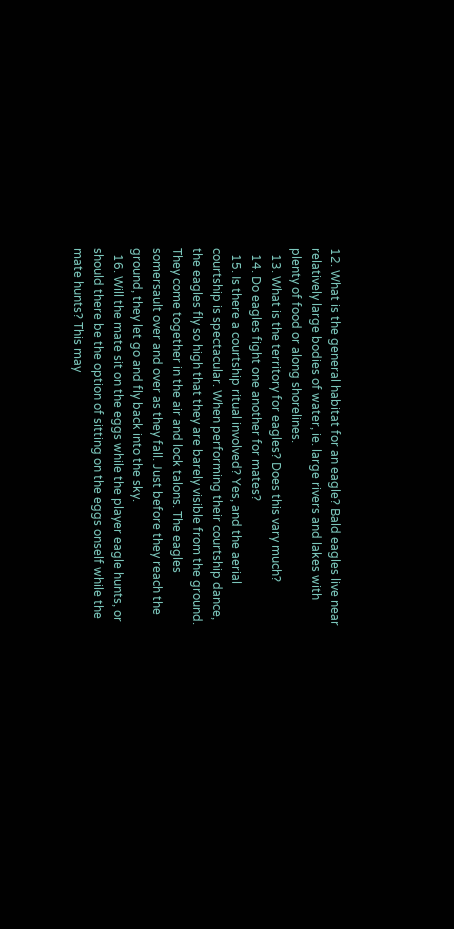12. What is the general habitat for an eagle? Bald eagles live near relatively large bodies of water, ie. large rivers and lakes with plenty of food or along shorelines.
  13. What is the territory for eagles? Does this vary much?
  14. Do eagles fight one another for mates?
  15. Is there a courtship ritual involved? Yes, and the aerial courtship is spectacular. When performing their courtship dance, the eagles fly so high that they are barely visible from the ground. They come together in the air and lock talons. The eagles somersault over and over as they fall. Just before they reach the ground, they let go and fly back into the sky.
  16. Will the mate sit on the eggs while the player eagle hunts, or should there be the option of sitting on the eggs onself while the mate hunts? This may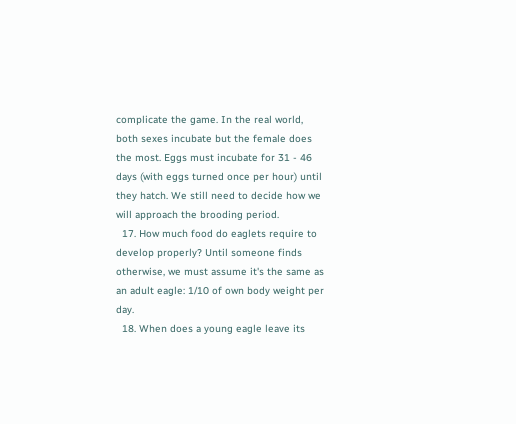complicate the game. In the real world, both sexes incubate but the female does the most. Eggs must incubate for 31 - 46 days (with eggs turned once per hour) until they hatch. We still need to decide how we will approach the brooding period.
  17. How much food do eaglets require to develop properly? Until someone finds otherwise, we must assume it's the same as an adult eagle: 1/10 of own body weight per day.
  18. When does a young eagle leave its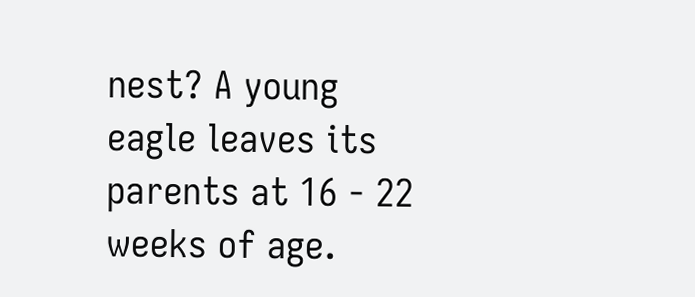nest? A young eagle leaves its parents at 16 - 22 weeks of age.